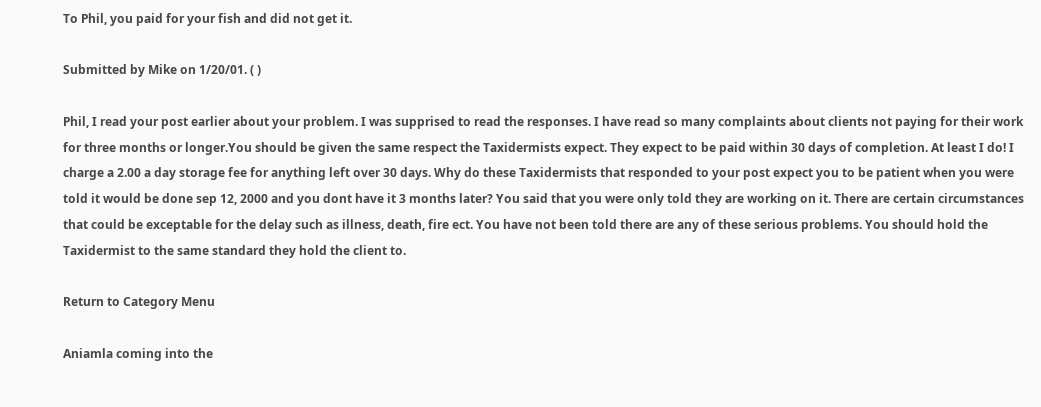To Phil, you paid for your fish and did not get it.

Submitted by Mike on 1/20/01. ( )

Phil, I read your post earlier about your problem. I was supprised to read the responses. I have read so many complaints about clients not paying for their work for three months or longer.You should be given the same respect the Taxidermists expect. They expect to be paid within 30 days of completion. At least I do! I charge a 2.00 a day storage fee for anything left over 30 days. Why do these Taxidermists that responded to your post expect you to be patient when you were told it would be done sep 12, 2000 and you dont have it 3 months later? You said that you were only told they are working on it. There are certain circumstances that could be exceptable for the delay such as illness, death, fire ect. You have not been told there are any of these serious problems. You should hold the Taxidermist to the same standard they hold the client to.

Return to Category Menu

Aniamla coming into the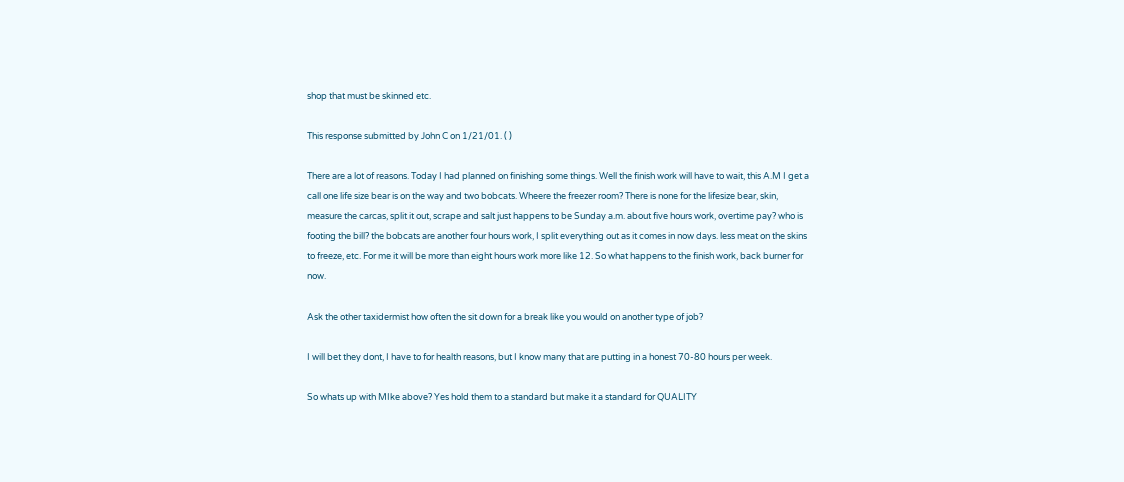shop that must be skinned etc.

This response submitted by John C on 1/21/01. ( )

There are a lot of reasons. Today I had planned on finishing some things. Well the finish work will have to wait, this A.M I get a call one life size bear is on the way and two bobcats. Wheere the freezer room? There is none for the lifesize bear, skin, measure the carcas, split it out, scrape and salt just happens to be Sunday a.m. about five hours work, overtime pay? who is footing the bill? the bobcats are another four hours work, I split everything out as it comes in now days. less meat on the skins to freeze, etc. For me it will be more than eight hours work more like 12. So what happens to the finish work, back burner for now.

Ask the other taxidermist how often the sit down for a break like you would on another type of job?

I will bet they dont, I have to for health reasons, but I know many that are putting in a honest 70-80 hours per week.

So whats up with MIke above? Yes hold them to a standard but make it a standard for QUALITY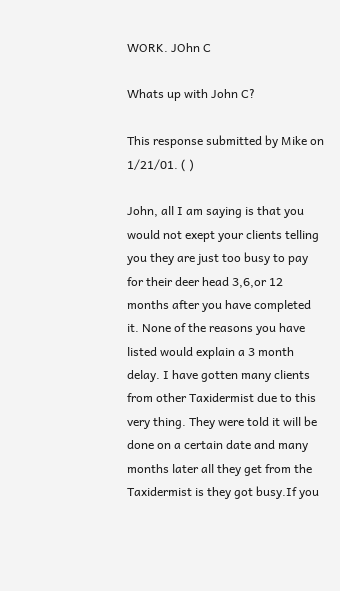WORK. JOhn C

Whats up with John C?

This response submitted by Mike on 1/21/01. ( )

John, all I am saying is that you would not exept your clients telling you they are just too busy to pay for their deer head 3,6,or 12 months after you have completed it. None of the reasons you have listed would explain a 3 month delay. I have gotten many clients from other Taxidermist due to this very thing. They were told it will be done on a certain date and many months later all they get from the Taxidermist is they got busy.If you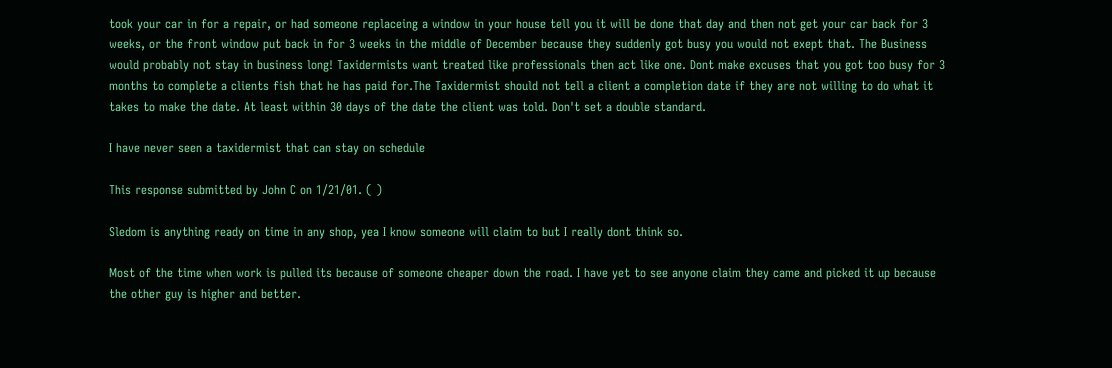took your car in for a repair, or had someone replaceing a window in your house tell you it will be done that day and then not get your car back for 3 weeks, or the front window put back in for 3 weeks in the middle of December because they suddenly got busy you would not exept that. The Business would probably not stay in business long! Taxidermists want treated like professionals then act like one. Dont make excuses that you got too busy for 3 months to complete a clients fish that he has paid for.The Taxidermist should not tell a client a completion date if they are not willing to do what it takes to make the date. At least within 30 days of the date the client was told. Don't set a double standard.

I have never seen a taxidermist that can stay on schedule

This response submitted by John C on 1/21/01. ( )

Sledom is anything ready on time in any shop, yea I know someone will claim to but I really dont think so.

Most of the time when work is pulled its because of someone cheaper down the road. I have yet to see anyone claim they came and picked it up because the other guy is higher and better.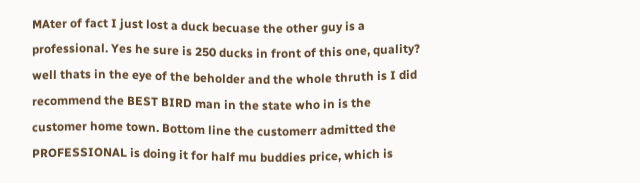MAter of fact I just lost a duck becuase the other guy is a professional. Yes he sure is 250 ducks in front of this one, quality? well thats in the eye of the beholder and the whole thruth is I did recommend the BEST BIRD man in the state who in is the customer home town. Bottom line the customerr admitted the PROFESSIONAL is doing it for half mu buddies price, which is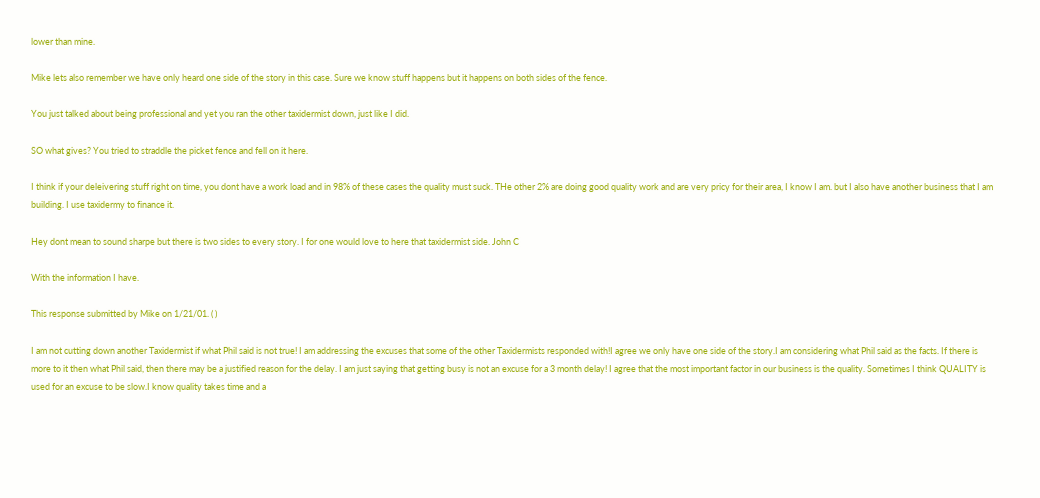lower than mine.

Mike lets also remember we have only heard one side of the story in this case. Sure we know stuff happens but it happens on both sides of the fence.

You just talked about being professional and yet you ran the other taxidermist down, just like I did.

SO what gives? You tried to straddle the picket fence and fell on it here.

I think if your deleivering stuff right on time, you dont have a work load and in 98% of these cases the quality must suck. THe other 2% are doing good quality work and are very pricy for their area, I know I am. but I also have another business that I am building. I use taxidermy to finance it.

Hey dont mean to sound sharpe but there is two sides to every story. I for one would love to here that taxidermist side. John C

With the information I have.

This response submitted by Mike on 1/21/01. ( )

I am not cutting down another Taxidermist if what Phil said is not true! I am addressing the excuses that some of the other Taxidermists responded with!I agree we only have one side of the story.I am considering what Phil said as the facts. If there is more to it then what Phil said, then there may be a justified reason for the delay. I am just saying that getting busy is not an excuse for a 3 month delay! I agree that the most important factor in our business is the quality. Sometimes I think QUALITY is used for an excuse to be slow.I know quality takes time and a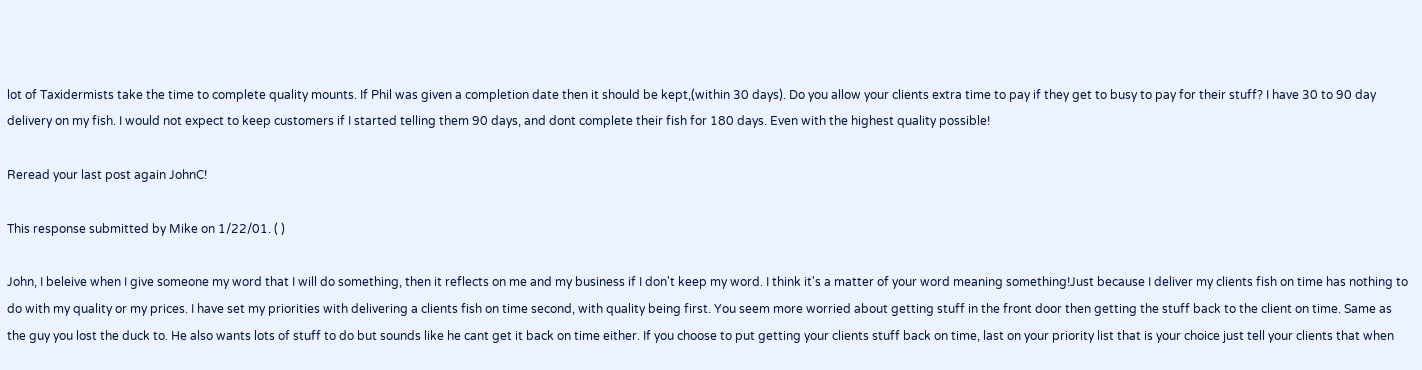lot of Taxidermists take the time to complete quality mounts. If Phil was given a completion date then it should be kept,(within 30 days). Do you allow your clients extra time to pay if they get to busy to pay for their stuff? I have 30 to 90 day delivery on my fish. I would not expect to keep customers if I started telling them 90 days, and dont complete their fish for 180 days. Even with the highest quality possible!

Reread your last post again JohnC!

This response submitted by Mike on 1/22/01. ( )

John, I beleive when I give someone my word that I will do something, then it reflects on me and my business if I don't keep my word. I think it's a matter of your word meaning something!Just because I deliver my clients fish on time has nothing to do with my quality or my prices. I have set my priorities with delivering a clients fish on time second, with quality being first. You seem more worried about getting stuff in the front door then getting the stuff back to the client on time. Same as the guy you lost the duck to. He also wants lots of stuff to do but sounds like he cant get it back on time either. If you choose to put getting your clients stuff back on time, last on your priority list that is your choice just tell your clients that when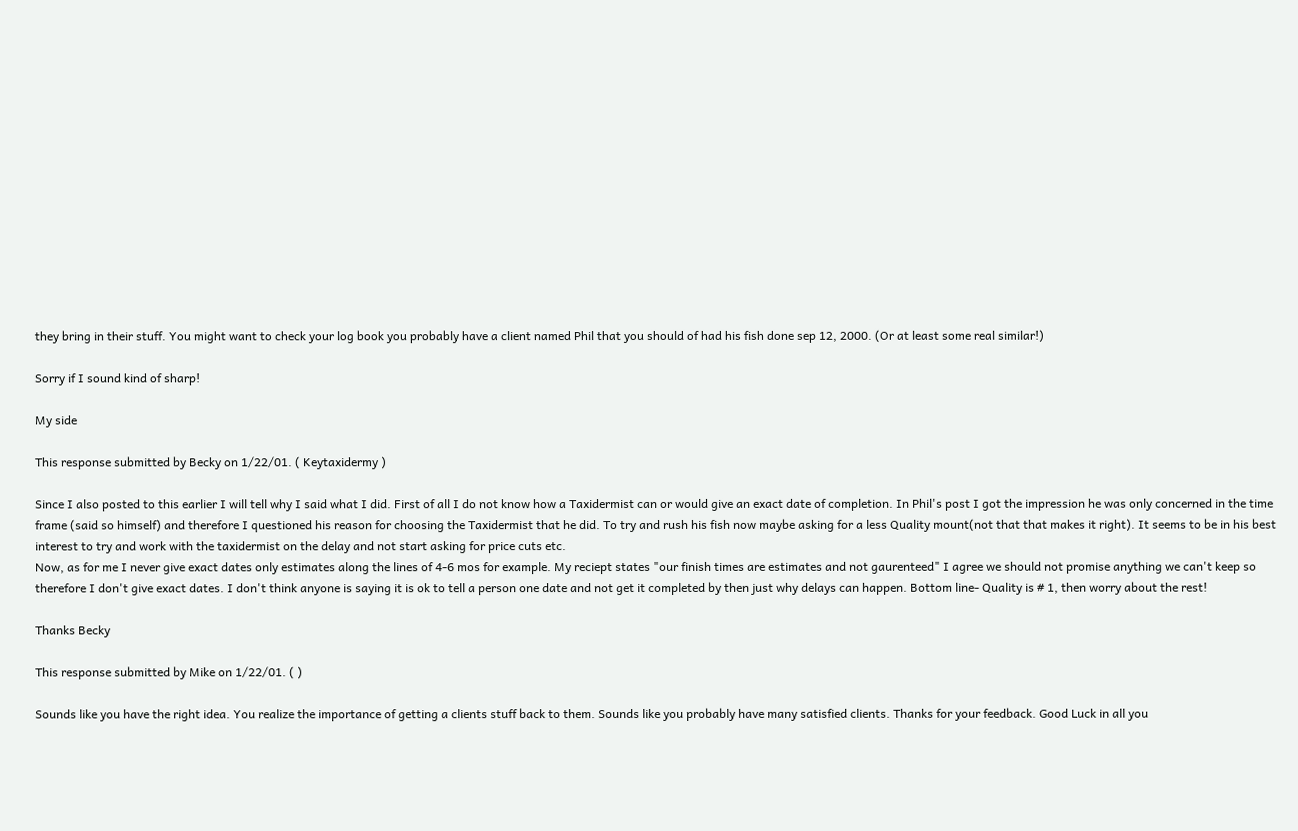they bring in their stuff. You might want to check your log book you probably have a client named Phil that you should of had his fish done sep 12, 2000. (Or at least some real similar!)

Sorry if I sound kind of sharp!

My side

This response submitted by Becky on 1/22/01. ( Keytaxidermy )

Since I also posted to this earlier I will tell why I said what I did. First of all I do not know how a Taxidermist can or would give an exact date of completion. In Phil's post I got the impression he was only concerned in the time frame (said so himself) and therefore I questioned his reason for choosing the Taxidermist that he did. To try and rush his fish now maybe asking for a less Quality mount(not that that makes it right). It seems to be in his best interest to try and work with the taxidermist on the delay and not start asking for price cuts etc.
Now, as for me I never give exact dates only estimates along the lines of 4-6 mos for example. My reciept states "our finish times are estimates and not gaurenteed" I agree we should not promise anything we can't keep so therefore I don't give exact dates. I don't think anyone is saying it is ok to tell a person one date and not get it completed by then just why delays can happen. Bottom line- Quality is # 1, then worry about the rest!

Thanks Becky

This response submitted by Mike on 1/22/01. ( )

Sounds like you have the right idea. You realize the importance of getting a clients stuff back to them. Sounds like you probably have many satisfied clients. Thanks for your feedback. Good Luck in all you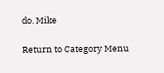do. Mike

Return to Category Menu